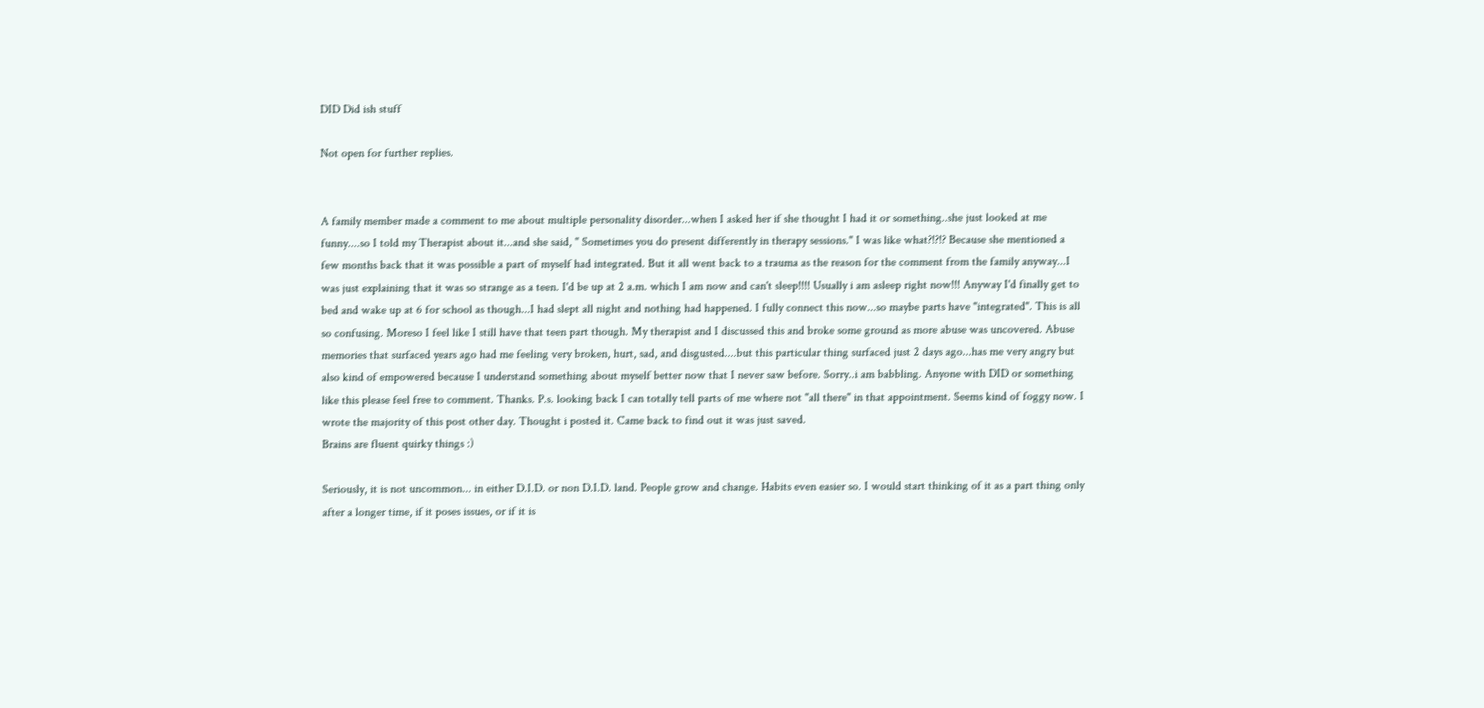DID Did ish stuff

Not open for further replies.


A family member made a comment to me about multiple personality disorder...when I asked her if she thought I had it or something..she just looked at me funny....so I told my Therapist about it...and she said, " Sometimes you do present differently in therapy sessions." I was like what?!?!? Because she mentioned a few months back that it was possible a part of myself had integrated. But it all went back to a trauma as the reason for the comment from the family anyway...I was just explaining that it was so strange as a teen. I'd be up at 2 a.m. which I am now and can't sleep!!!! Usually i am asleep right now!!! Anyway I'd finally get to bed and wake up at 6 for school as though...I had slept all night and nothing had happened. I fully connect this now...so maybe parts have "integrated". This is all so confusing. Moreso I feel like I still have that teen part though. My therapist and I discussed this and broke some ground as more abuse was uncovered. Abuse memories that surfaced years ago had me feeling very broken, hurt, sad, and disgusted....but this particular thing surfaced just 2 days ago...has me very angry but also kind of empowered because I understand something about myself better now that I never saw before. Sorry..i am babbling. Anyone with DID or something like this please feel free to comment. Thanks. P.s. looking back I can totally tell parts of me where not "all there" in that appointment. Seems kind of foggy now. I wrote the majority of this post other day. Thought i posted it. Came back to find out it was just saved.
Brains are fluent quirky things :)

Seriously, it is not uncommon... in either D.I.D. or non D.I.D. land. People grow and change. Habits even easier so. I would start thinking of it as a part thing only after a longer time, if it poses issues, or if it is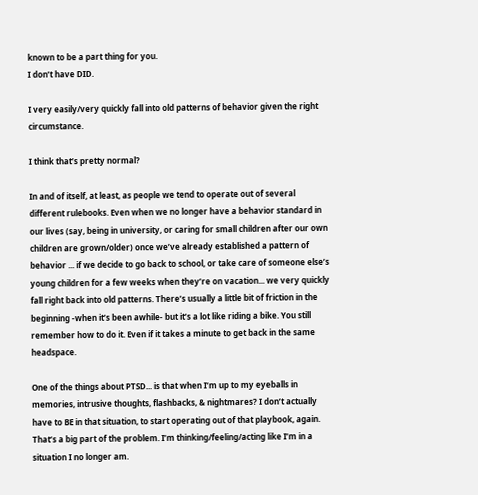known to be a part thing for you.
I don’t have DID.

I very easily/very quickly fall into old patterns of behavior given the right circumstance.

I think that’s pretty normal?

In and of itself, at least, as people we tend to operate out of several different rulebooks. Even when we no longer have a behavior standard in our lives (say, being in university, or caring for small children after our own children are grown/older) once we’ve already established a pattern of behavior ... if we decide to go back to school, or take care of someone else’s young children for a few weeks when they’re on vacation... we very quickly fall right back into old patterns. There’s usually a little bit of friction in the beginning -when it’s been awhile- but it’s a lot like riding a bike. You still remember how to do it. Even if it takes a minute to get back in the same headspace.

One of the things about PTSD... is that when I’m up to my eyeballs in memories, intrusive thoughts, flashbacks, & nightmares? I don’t actually have to BE in that situation, to start operating out of that playbook, again. That’s a big part of the problem. I’m thinking/feeling/acting like I’m in a situation I no longer am.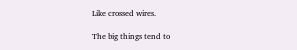Like crossed wires.

The big things tend to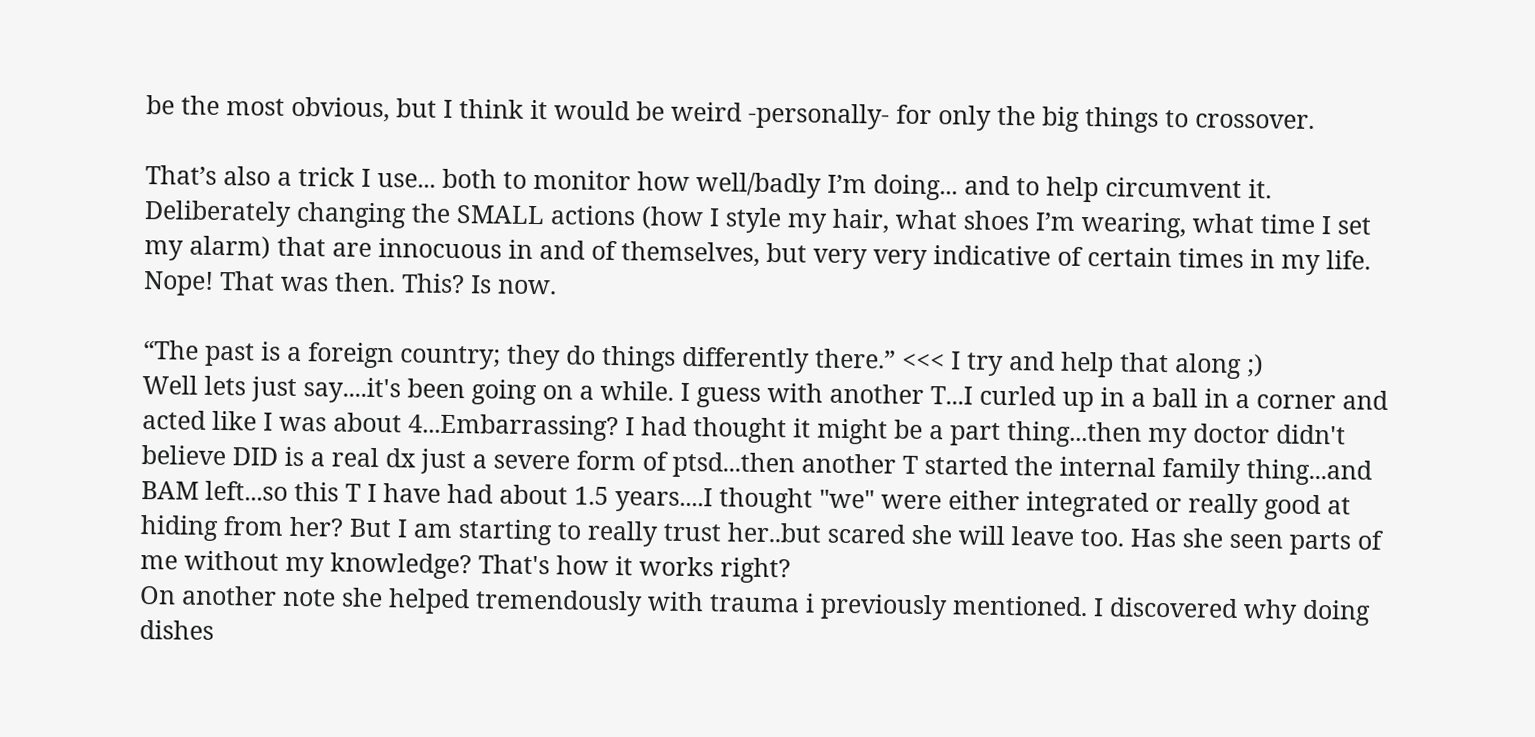be the most obvious, but I think it would be weird -personally- for only the big things to crossover.

That’s also a trick I use... both to monitor how well/badly I’m doing... and to help circumvent it. Deliberately changing the SMALL actions (how I style my hair, what shoes I’m wearing, what time I set my alarm) that are innocuous in and of themselves, but very very indicative of certain times in my life. Nope! That was then. This? Is now.

“The past is a foreign country; they do things differently there.” <<< I try and help that along ;)
Well lets just say....it's been going on a while. I guess with another T...I curled up in a ball in a corner and acted like I was about 4...Embarrassing? I had thought it might be a part thing...then my doctor didn't believe DID is a real dx just a severe form of ptsd...then another T started the internal family thing...and BAM left...so this T I have had about 1.5 years....I thought "we" were either integrated or really good at hiding from her? But I am starting to really trust her..but scared she will leave too. Has she seen parts of me without my knowledge? That's how it works right?
On another note she helped tremendously with trauma i previously mentioned. I discovered why doing dishes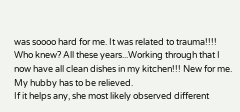was soooo hard for me. It was related to trauma!!!! Who knew? All these years...Working through that I now have all clean dishes in my kitchen!!! New for me. My hubby has to be relieved.
If it helps any, she most likely observed different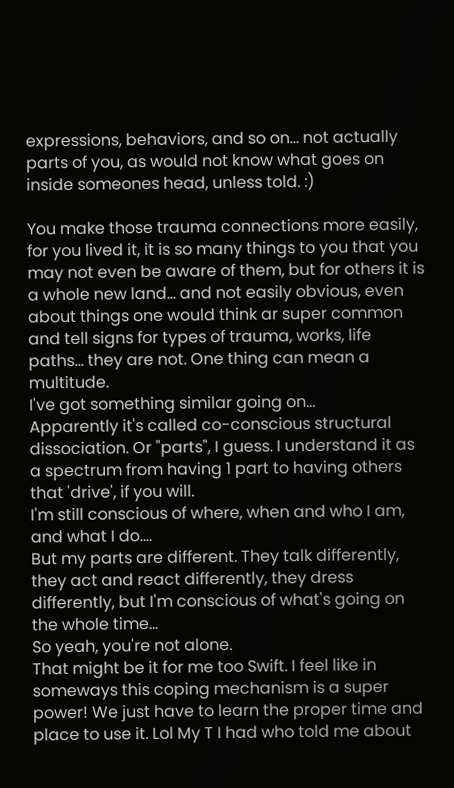expressions, behaviors, and so on... not actually parts of you, as would not know what goes on inside someones head, unless told. :)

You make those trauma connections more easily, for you lived it, it is so many things to you that you may not even be aware of them, but for others it is a whole new land... and not easily obvious, even about things one would think ar super common and tell signs for types of trauma, works, life paths... they are not. One thing can mean a multitude.
I've got something similar going on...
Apparently it's called co-conscious structural dissociation. Or "parts", I guess. I understand it as a spectrum from having 1 part to having others that 'drive', if you will.
I'm still conscious of where, when and who I am, and what I do....
But my parts are different. They talk differently, they act and react differently, they dress differently, but I'm conscious of what's going on the whole time...
So yeah, you're not alone.
That might be it for me too Swift. I feel like in someways this coping mechanism is a super power! We just have to learn the proper time and place to use it. Lol My T I had who told me about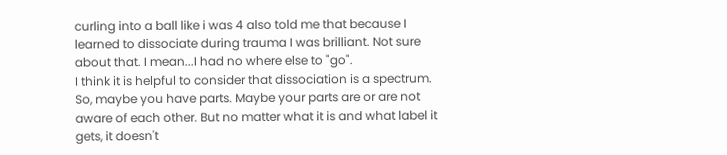curling into a ball like i was 4 also told me that because I learned to dissociate during trauma I was brilliant. Not sure about that. I mean...I had no where else to "go".
I think it is helpful to consider that dissociation is a spectrum. So, maybe you have parts. Maybe your parts are or are not aware of each other. But no matter what it is and what label it gets, it doesn't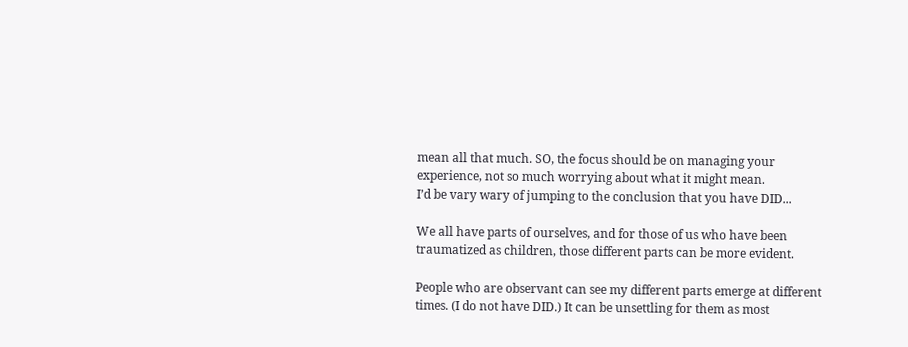mean all that much. SO, the focus should be on managing your experience, not so much worrying about what it might mean.
I’d be vary wary of jumping to the conclusion that you have DID...

We all have parts of ourselves, and for those of us who have been traumatized as children, those different parts can be more evident.

People who are observant can see my different parts emerge at different times. (I do not have DID.) It can be unsettling for them as most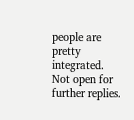people are pretty integrated.
Not open for further replies.